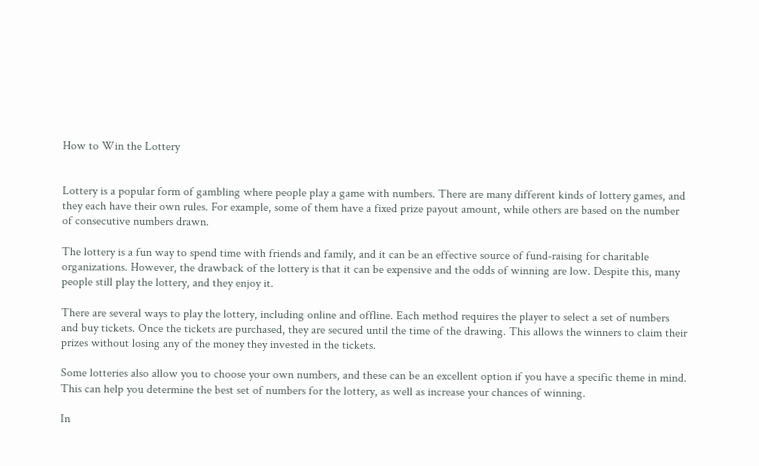How to Win the Lottery


Lottery is a popular form of gambling where people play a game with numbers. There are many different kinds of lottery games, and they each have their own rules. For example, some of them have a fixed prize payout amount, while others are based on the number of consecutive numbers drawn.

The lottery is a fun way to spend time with friends and family, and it can be an effective source of fund-raising for charitable organizations. However, the drawback of the lottery is that it can be expensive and the odds of winning are low. Despite this, many people still play the lottery, and they enjoy it.

There are several ways to play the lottery, including online and offline. Each method requires the player to select a set of numbers and buy tickets. Once the tickets are purchased, they are secured until the time of the drawing. This allows the winners to claim their prizes without losing any of the money they invested in the tickets.

Some lotteries also allow you to choose your own numbers, and these can be an excellent option if you have a specific theme in mind. This can help you determine the best set of numbers for the lottery, as well as increase your chances of winning.

In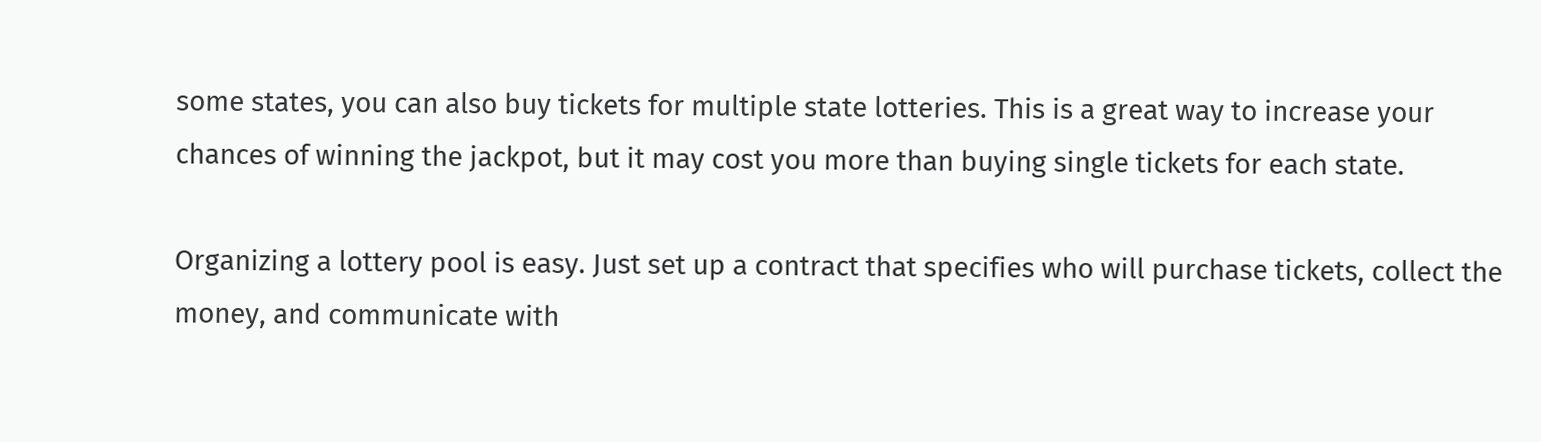some states, you can also buy tickets for multiple state lotteries. This is a great way to increase your chances of winning the jackpot, but it may cost you more than buying single tickets for each state.

Organizing a lottery pool is easy. Just set up a contract that specifies who will purchase tickets, collect the money, and communicate with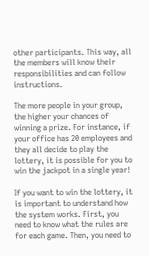other participants. This way, all the members will know their responsibilities and can follow instructions.

The more people in your group, the higher your chances of winning a prize. For instance, if your office has 20 employees and they all decide to play the lottery, it is possible for you to win the jackpot in a single year!

If you want to win the lottery, it is important to understand how the system works. First, you need to know what the rules are for each game. Then, you need to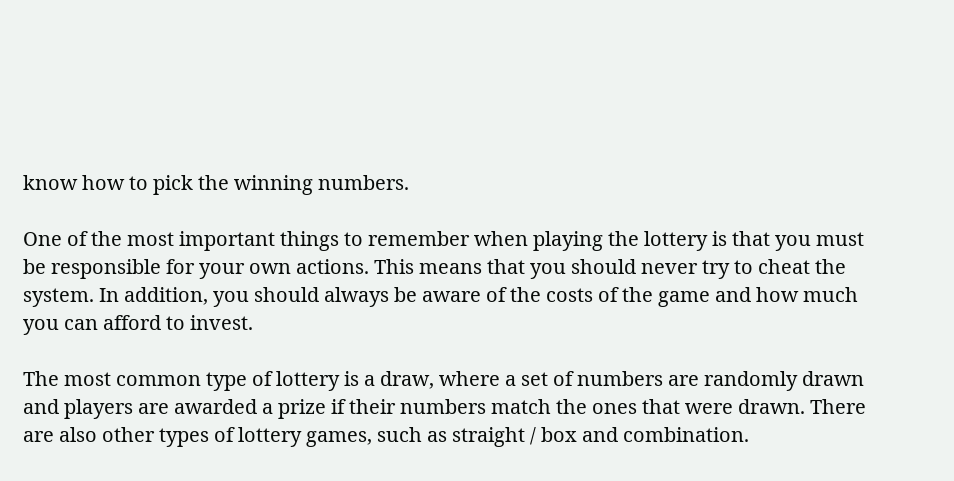know how to pick the winning numbers.

One of the most important things to remember when playing the lottery is that you must be responsible for your own actions. This means that you should never try to cheat the system. In addition, you should always be aware of the costs of the game and how much you can afford to invest.

The most common type of lottery is a draw, where a set of numbers are randomly drawn and players are awarded a prize if their numbers match the ones that were drawn. There are also other types of lottery games, such as straight / box and combination.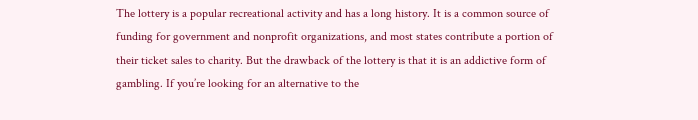The lottery is a popular recreational activity and has a long history. It is a common source of funding for government and nonprofit organizations, and most states contribute a portion of their ticket sales to charity. But the drawback of the lottery is that it is an addictive form of gambling. If you’re looking for an alternative to the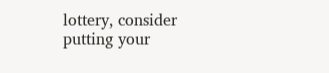lottery, consider putting your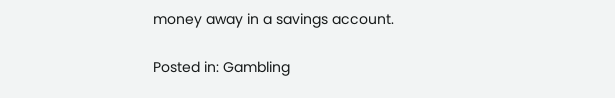money away in a savings account.

Posted in: Gambling